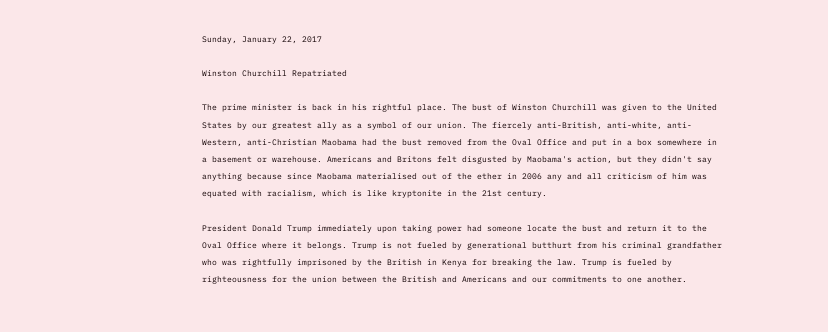Sunday, January 22, 2017

Winston Churchill Repatriated

The prime minister is back in his rightful place. The bust of Winston Churchill was given to the United States by our greatest ally as a symbol of our union. The fiercely anti-British, anti-white, anti-Western, anti-Christian Maobama had the bust removed from the Oval Office and put in a box somewhere in a basement or warehouse. Americans and Britons felt disgusted by Maobama's action, but they didn't say anything because since Maobama materialised out of the ether in 2006 any and all criticism of him was equated with racialism, which is like kryptonite in the 21st century.

President Donald Trump immediately upon taking power had someone locate the bust and return it to the Oval Office where it belongs. Trump is not fueled by generational butthurt from his criminal grandfather who was rightfully imprisoned by the British in Kenya for breaking the law. Trump is fueled by righteousness for the union between the British and Americans and our commitments to one another.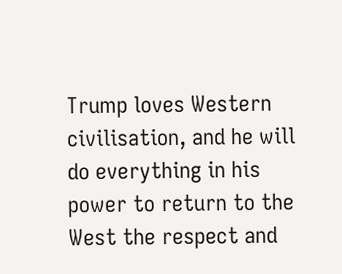Trump loves Western civilisation, and he will do everything in his power to return to the West the respect and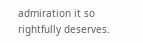admiration it so rightfully deserves.